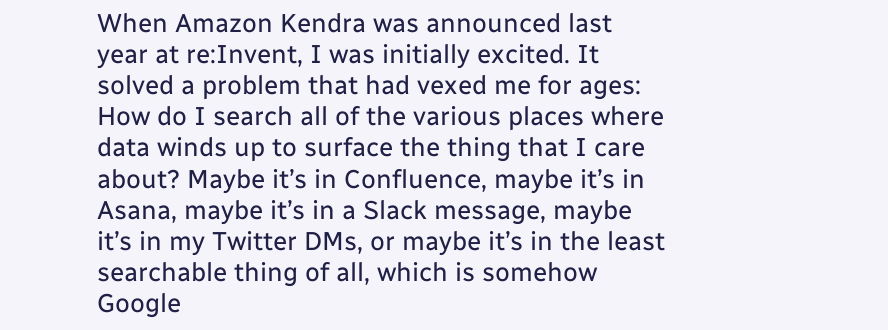When Amazon Kendra was announced last year at re:Invent, I was initially excited. It solved a problem that had vexed me for ages: How do I search all of the various places where data winds up to surface the thing that I care about? Maybe it’s in Confluence, maybe it’s in Asana, maybe it’s in a Slack message, maybe it’s in my Twitter DMs, or maybe it’s in the least searchable thing of all, which is somehow Google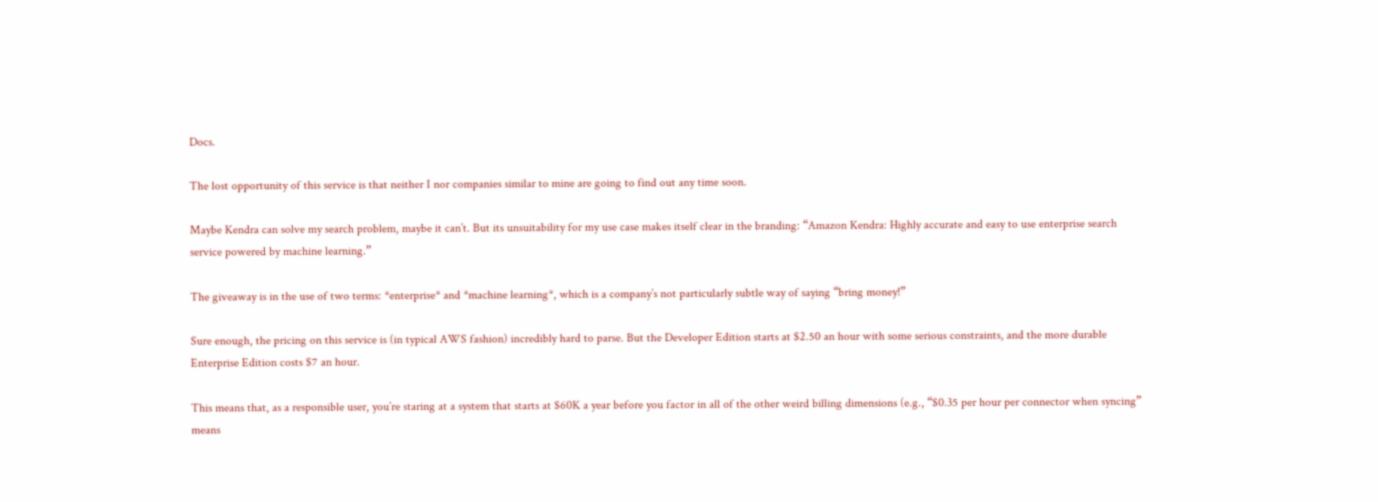Docs.

The lost opportunity of this service is that neither I nor companies similar to mine are going to find out any time soon.

Maybe Kendra can solve my search problem, maybe it can’t. But its unsuitability for my use case makes itself clear in the branding: “Amazon Kendra: Highly accurate and easy to use enterprise search service powered by machine learning.”

The giveaway is in the use of two terms: *enterprise* and *machine learning*, which is a company’s not particularly subtle way of saying “bring money!”

Sure enough, the pricing on this service is (in typical AWS fashion) incredibly hard to parse. But the Developer Edition starts at $2.50 an hour with some serious constraints, and the more durable Enterprise Edition costs $7 an hour.

This means that, as a responsible user, you’re staring at a system that starts at $60K a year before you factor in all of the other weird billing dimensions (e.g., “$0.35 per hour per connector when syncing” means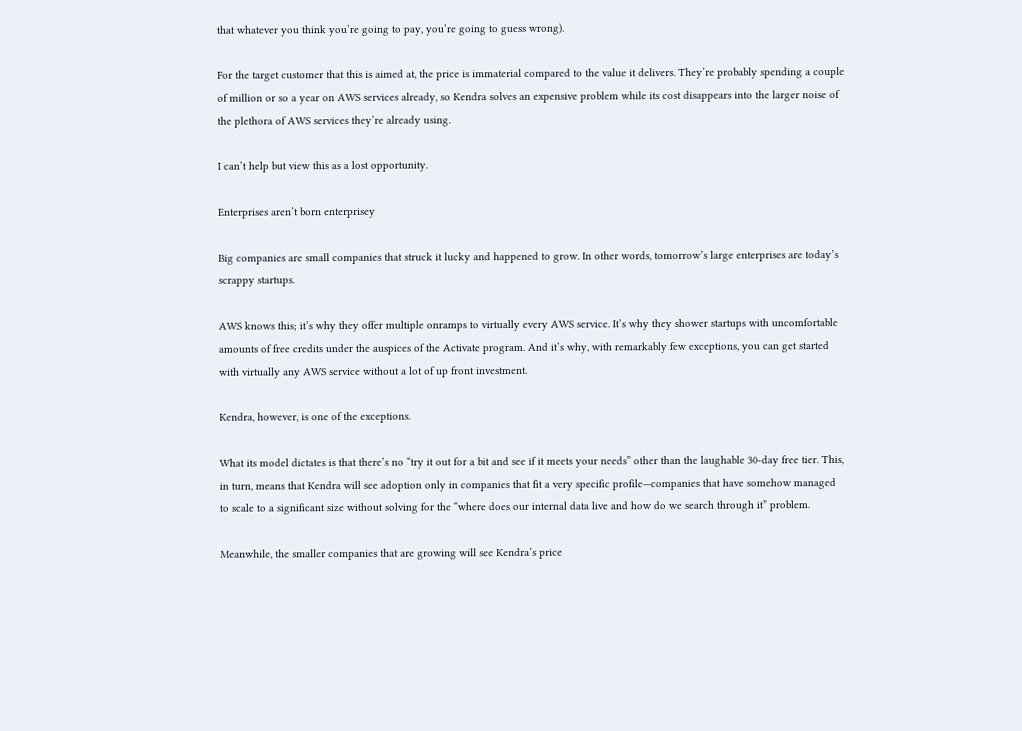that whatever you think you’re going to pay, you’re going to guess wrong).

For the target customer that this is aimed at, the price is immaterial compared to the value it delivers. They’re probably spending a couple of million or so a year on AWS services already, so Kendra solves an expensive problem while its cost disappears into the larger noise of the plethora of AWS services they’re already using.

I can’t help but view this as a lost opportunity.

Enterprises aren’t born enterprisey

Big companies are small companies that struck it lucky and happened to grow. In other words, tomorrow’s large enterprises are today’s scrappy startups.

AWS knows this; it’s why they offer multiple onramps to virtually every AWS service. It’s why they shower startups with uncomfortable amounts of free credits under the auspices of the Activate program. And it’s why, with remarkably few exceptions, you can get started with virtually any AWS service without a lot of up front investment.

Kendra, however, is one of the exceptions.

What its model dictates is that there’s no “try it out for a bit and see if it meets your needs” other than the laughable 30-day free tier. This, in turn, means that Kendra will see adoption only in companies that fit a very specific profile—companies that have somehow managed to scale to a significant size without solving for the “where does our internal data live and how do we search through it” problem.

Meanwhile, the smaller companies that are growing will see Kendra’s price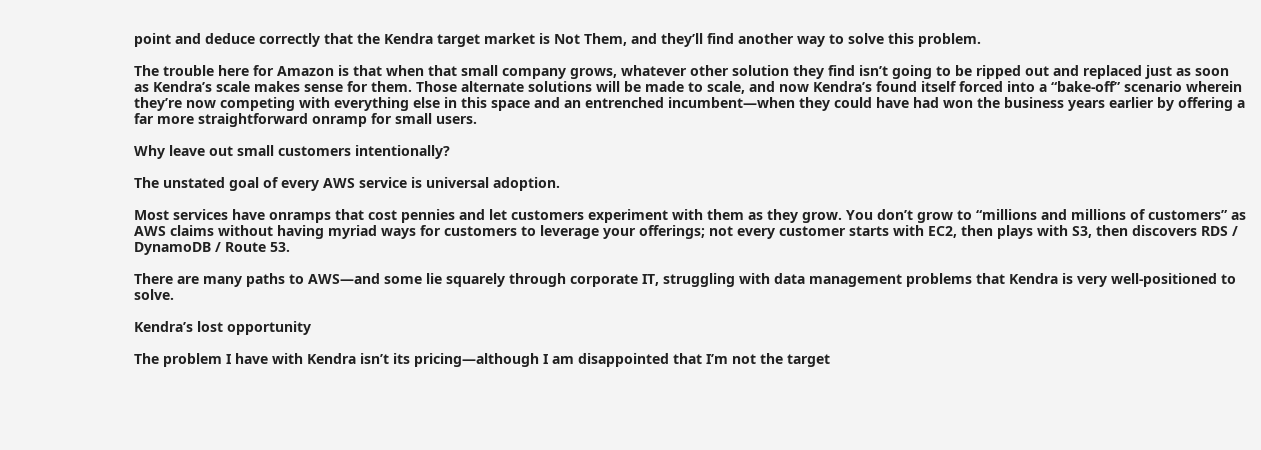point and deduce correctly that the Kendra target market is Not Them, and they’ll find another way to solve this problem.

The trouble here for Amazon is that when that small company grows, whatever other solution they find isn’t going to be ripped out and replaced just as soon as Kendra’s scale makes sense for them. Those alternate solutions will be made to scale, and now Kendra’s found itself forced into a “bake-off” scenario wherein they’re now competing with everything else in this space and an entrenched incumbent—when they could have had won the business years earlier by offering a far more straightforward onramp for small users.

Why leave out small customers intentionally?

The unstated goal of every AWS service is universal adoption.

Most services have onramps that cost pennies and let customers experiment with them as they grow. You don’t grow to “millions and millions of customers” as AWS claims without having myriad ways for customers to leverage your offerings; not every customer starts with EC2, then plays with S3, then discovers RDS / DynamoDB / Route 53.

There are many paths to AWS—and some lie squarely through corporate IT, struggling with data management problems that Kendra is very well-positioned to solve.

Kendra’s lost opportunity

The problem I have with Kendra isn’t its pricing—although I am disappointed that I’m not the target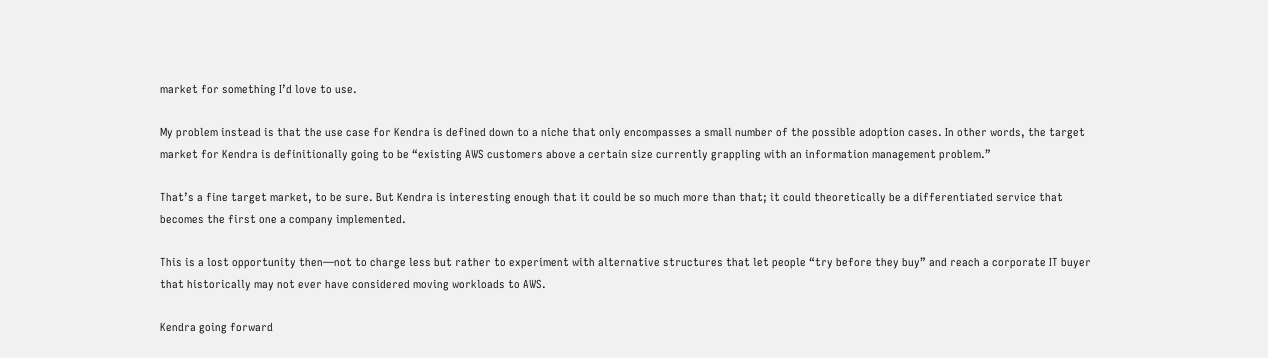market for something I’d love to use.

My problem instead is that the use case for Kendra is defined down to a niche that only encompasses a small number of the possible adoption cases. In other words, the target market for Kendra is definitionally going to be “existing AWS customers above a certain size currently grappling with an information management problem.”

That’s a fine target market, to be sure. But Kendra is interesting enough that it could be so much more than that; it could theoretically be a differentiated service that becomes the first one a company implemented.

This is a lost opportunity then—not to charge less but rather to experiment with alternative structures that let people “try before they buy” and reach a corporate IT buyer that historically may not ever have considered moving workloads to AWS.

Kendra going forward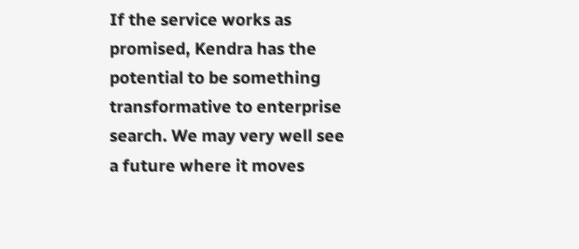If the service works as promised, Kendra has the potential to be something transformative to enterprise search. We may very well see a future where it moves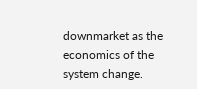downmarket as the economics of the system change.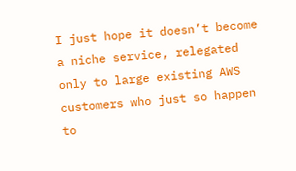I just hope it doesn’t become a niche service, relegated only to large existing AWS customers who just so happen to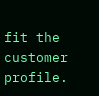fit the customer profile.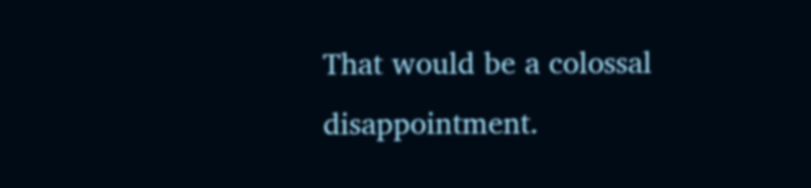That would be a colossal disappointment.